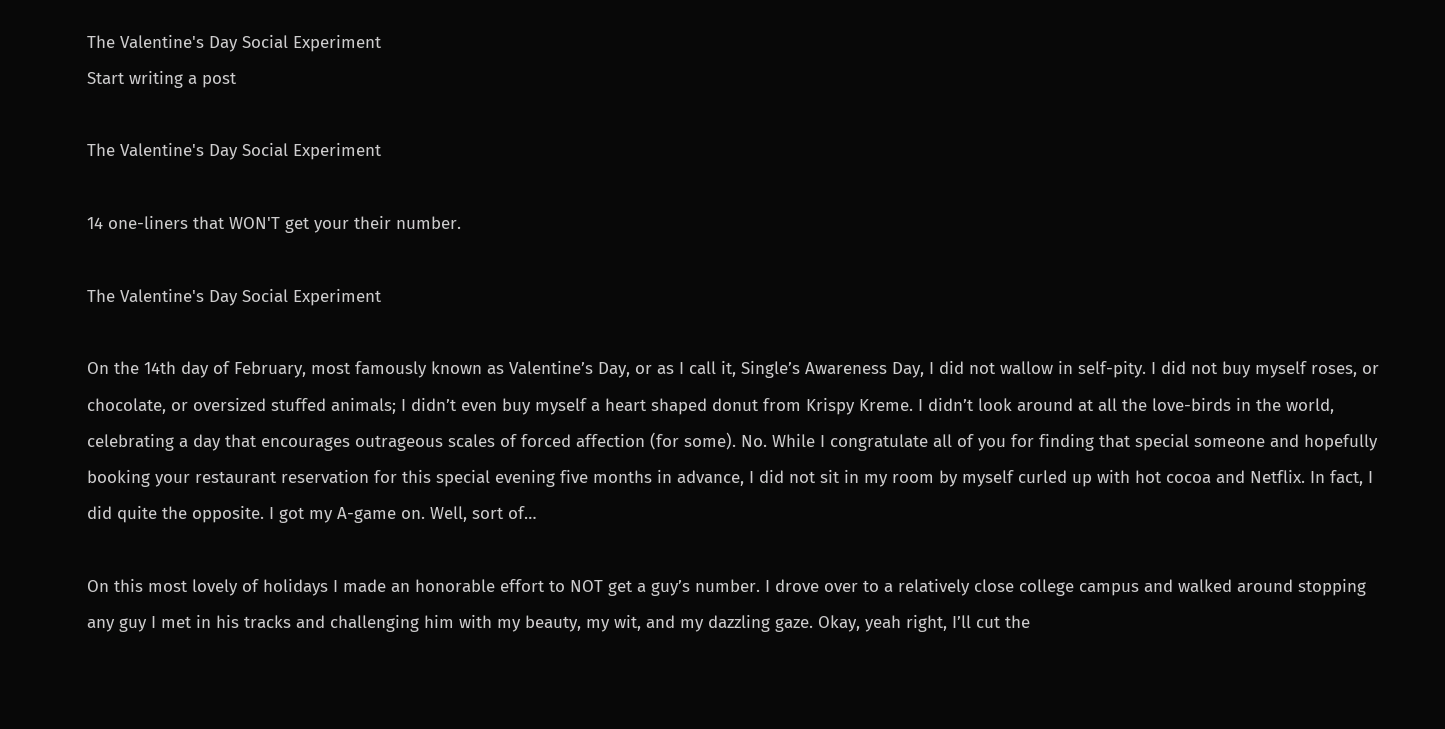The Valentine's Day Social Experiment
Start writing a post

The Valentine's Day Social Experiment

14 one-liners that WON'T get your their number.

The Valentine's Day Social Experiment

On the 14th day of February, most famously known as Valentine’s Day, or as I call it, Single’s Awareness Day, I did not wallow in self-pity. I did not buy myself roses, or chocolate, or oversized stuffed animals; I didn’t even buy myself a heart shaped donut from Krispy Kreme. I didn’t look around at all the love-birds in the world, celebrating a day that encourages outrageous scales of forced affection (for some). No. While I congratulate all of you for finding that special someone and hopefully booking your restaurant reservation for this special evening five months in advance, I did not sit in my room by myself curled up with hot cocoa and Netflix. In fact, I did quite the opposite. I got my A-game on. Well, sort of…

On this most lovely of holidays I made an honorable effort to NOT get a guy’s number. I drove over to a relatively close college campus and walked around stopping any guy I met in his tracks and challenging him with my beauty, my wit, and my dazzling gaze. Okay, yeah right, I’ll cut the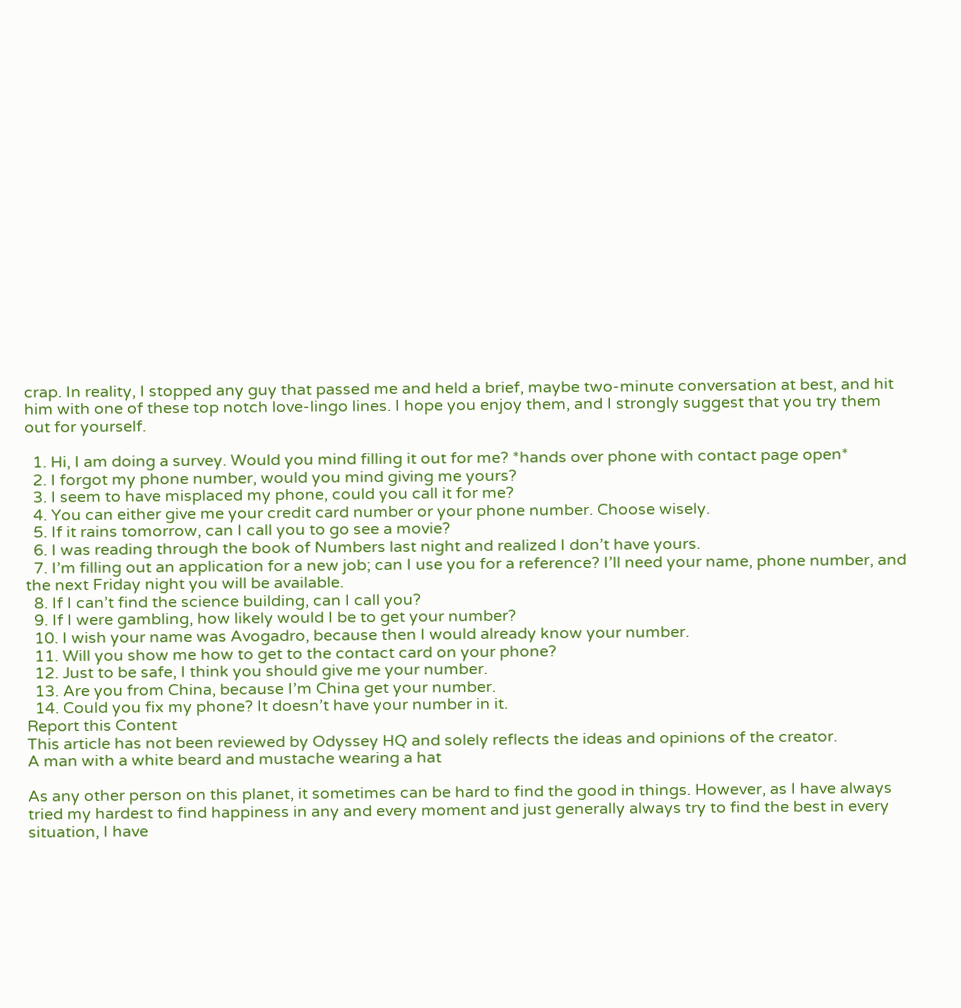crap. In reality, I stopped any guy that passed me and held a brief, maybe two-minute conversation at best, and hit him with one of these top notch love-lingo lines. I hope you enjoy them, and I strongly suggest that you try them out for yourself.

  1. Hi, I am doing a survey. Would you mind filling it out for me? *hands over phone with contact page open*
  2. I forgot my phone number, would you mind giving me yours?
  3. I seem to have misplaced my phone, could you call it for me?
  4. You can either give me your credit card number or your phone number. Choose wisely.
  5. If it rains tomorrow, can I call you to go see a movie?
  6. I was reading through the book of Numbers last night and realized I don’t have yours.
  7. I’m filling out an application for a new job; can I use you for a reference? I’ll need your name, phone number, and the next Friday night you will be available.
  8. If I can’t find the science building, can I call you?
  9. If I were gambling, how likely would I be to get your number?
  10. I wish your name was Avogadro, because then I would already know your number.
  11. Will you show me how to get to the contact card on your phone?
  12. Just to be safe, I think you should give me your number.
  13. Are you from China, because I’m China get your number.
  14. Could you fix my phone? It doesn’t have your number in it.
Report this Content
This article has not been reviewed by Odyssey HQ and solely reflects the ideas and opinions of the creator.
A man with a white beard and mustache wearing a hat

As any other person on this planet, it sometimes can be hard to find the good in things. However, as I have always tried my hardest to find happiness in any and every moment and just generally always try to find the best in every situation, I have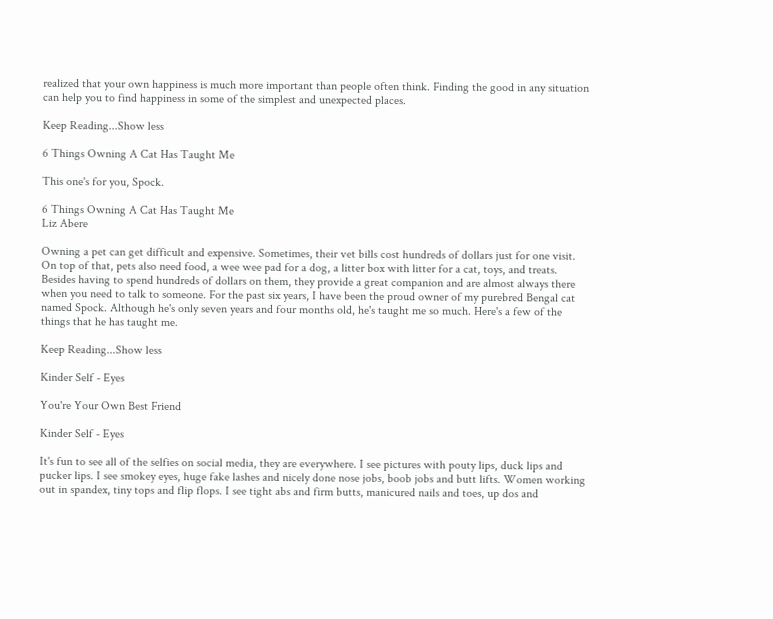realized that your own happiness is much more important than people often think. Finding the good in any situation can help you to find happiness in some of the simplest and unexpected places.

Keep Reading...Show less

6 Things Owning A Cat Has Taught Me

This one's for you, Spock.

6 Things Owning A Cat Has Taught Me
Liz Abere

Owning a pet can get difficult and expensive. Sometimes, their vet bills cost hundreds of dollars just for one visit. On top of that, pets also need food, a wee wee pad for a dog, a litter box with litter for a cat, toys, and treats. Besides having to spend hundreds of dollars on them, they provide a great companion and are almost always there when you need to talk to someone. For the past six years, I have been the proud owner of my purebred Bengal cat named Spock. Although he's only seven years and four months old, he's taught me so much. Here's a few of the things that he has taught me.

Keep Reading...Show less

Kinder Self - Eyes

You're Your Own Best Friend

Kinder Self - Eyes

It's fun to see all of the selfies on social media, they are everywhere. I see pictures with pouty lips, duck lips and pucker lips. I see smokey eyes, huge fake lashes and nicely done nose jobs, boob jobs and butt lifts. Women working out in spandex, tiny tops and flip flops. I see tight abs and firm butts, manicured nails and toes, up dos and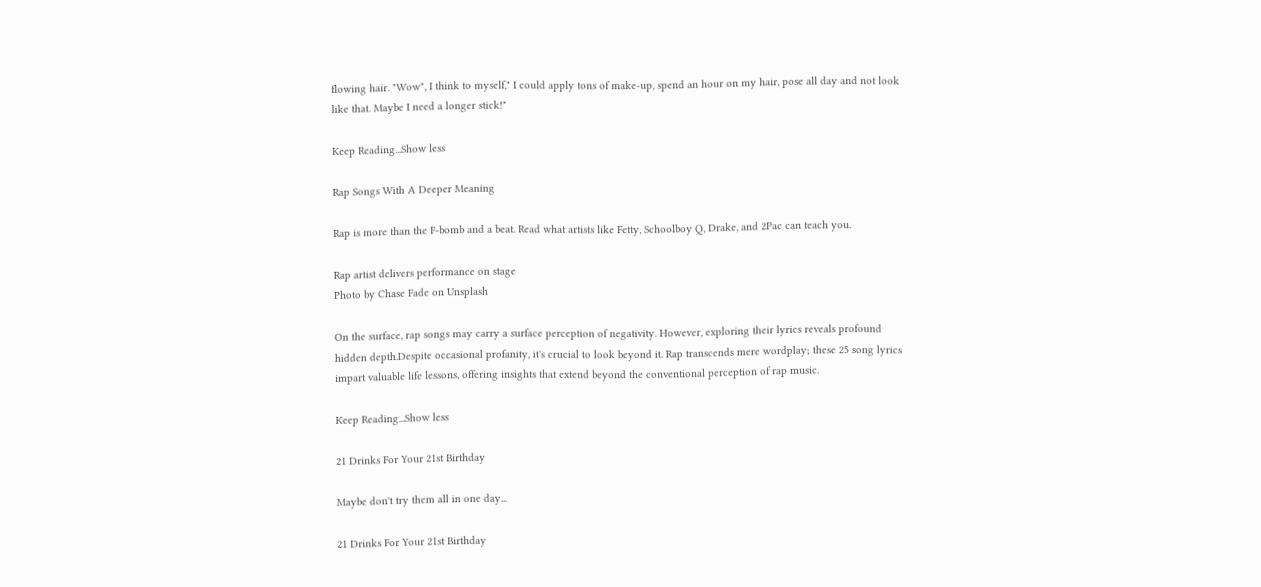flowing hair. "Wow", I think to myself," I could apply tons of make-up, spend an hour on my hair, pose all day and not look like that. Maybe I need a longer stick!"

Keep Reading...Show less

Rap Songs With A Deeper Meaning

Rap is more than the F-bomb and a beat. Read what artists like Fetty, Schoolboy Q, Drake, and 2Pac can teach you.

Rap artist delivers performance on stage
Photo by Chase Fade on Unsplash

On the surface, rap songs may carry a surface perception of negativity. However, exploring their lyrics reveals profound hidden depth.Despite occasional profanity, it's crucial to look beyond it. Rap transcends mere wordplay; these 25 song lyrics impart valuable life lessons, offering insights that extend beyond the conventional perception of rap music.

Keep Reading...Show less

21 Drinks For Your 21st Birthday

Maybe don't try them all in one day...

21 Drinks For Your 21st Birthday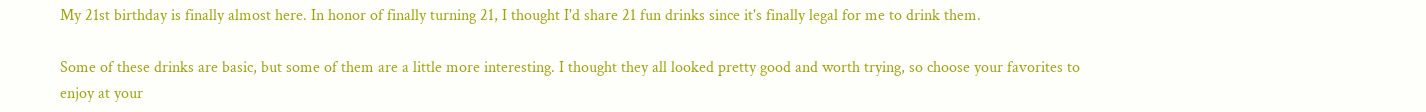My 21st birthday is finally almost here. In honor of finally turning 21, I thought I'd share 21 fun drinks since it's finally legal for me to drink them.

Some of these drinks are basic, but some of them are a little more interesting. I thought they all looked pretty good and worth trying, so choose your favorites to enjoy at your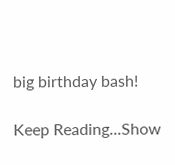big birthday bash!

Keep Reading...Show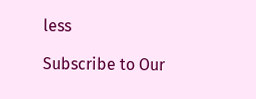less

Subscribe to Our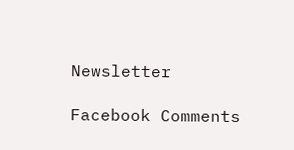Newsletter

Facebook Comments